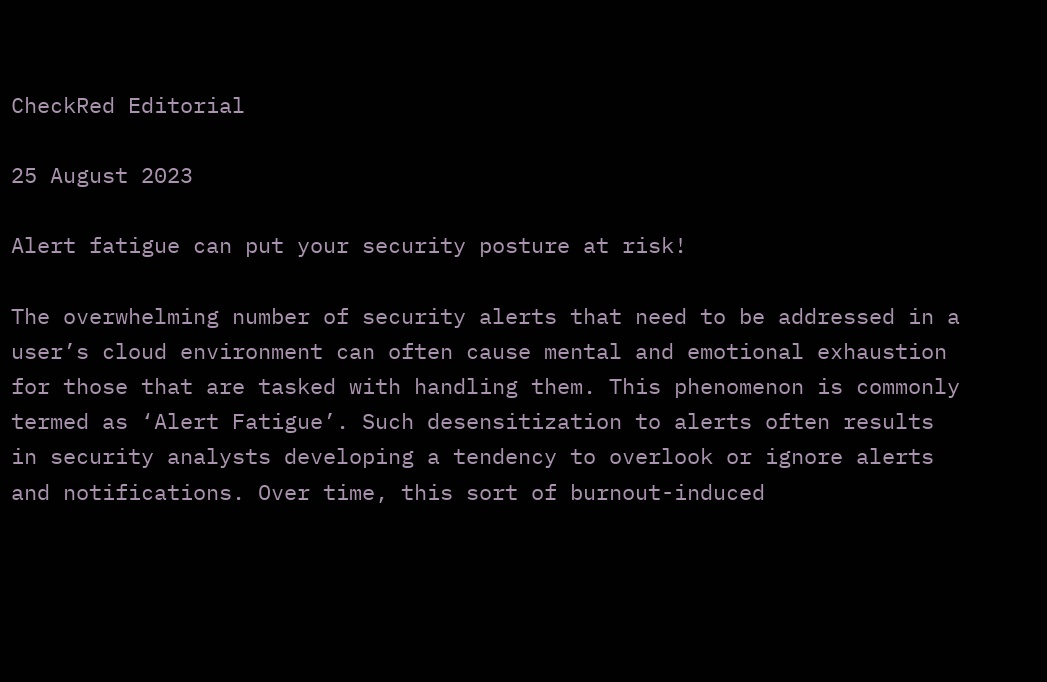CheckRed Editorial

25 August 2023

Alert fatigue can put your security posture at risk!

The overwhelming number of security alerts that need to be addressed in a user’s cloud environment can often cause mental and emotional exhaustion for those that are tasked with handling them. This phenomenon is commonly termed as ‘Alert Fatigue’. Such desensitization to alerts often results in security analysts developing a tendency to overlook or ignore alerts and notifications. Over time, this sort of burnout-induced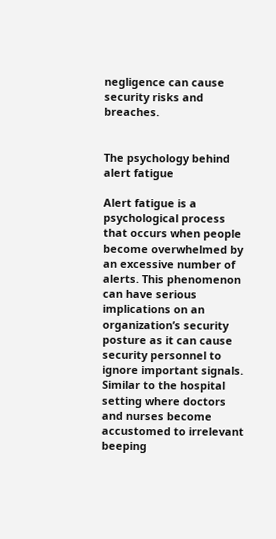negligence can cause security risks and breaches.


The psychology behind alert fatigue

Alert fatigue is a psychological process that occurs when people become overwhelmed by an excessive number of alerts. This phenomenon can have serious implications on an organization’s security posture as it can cause security personnel to ignore important signals. Similar to the hospital setting where doctors and nurses become accustomed to irrelevant beeping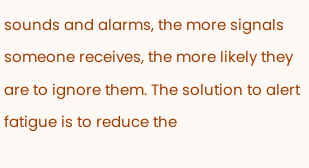sounds and alarms, the more signals someone receives, the more likely they are to ignore them. The solution to alert fatigue is to reduce the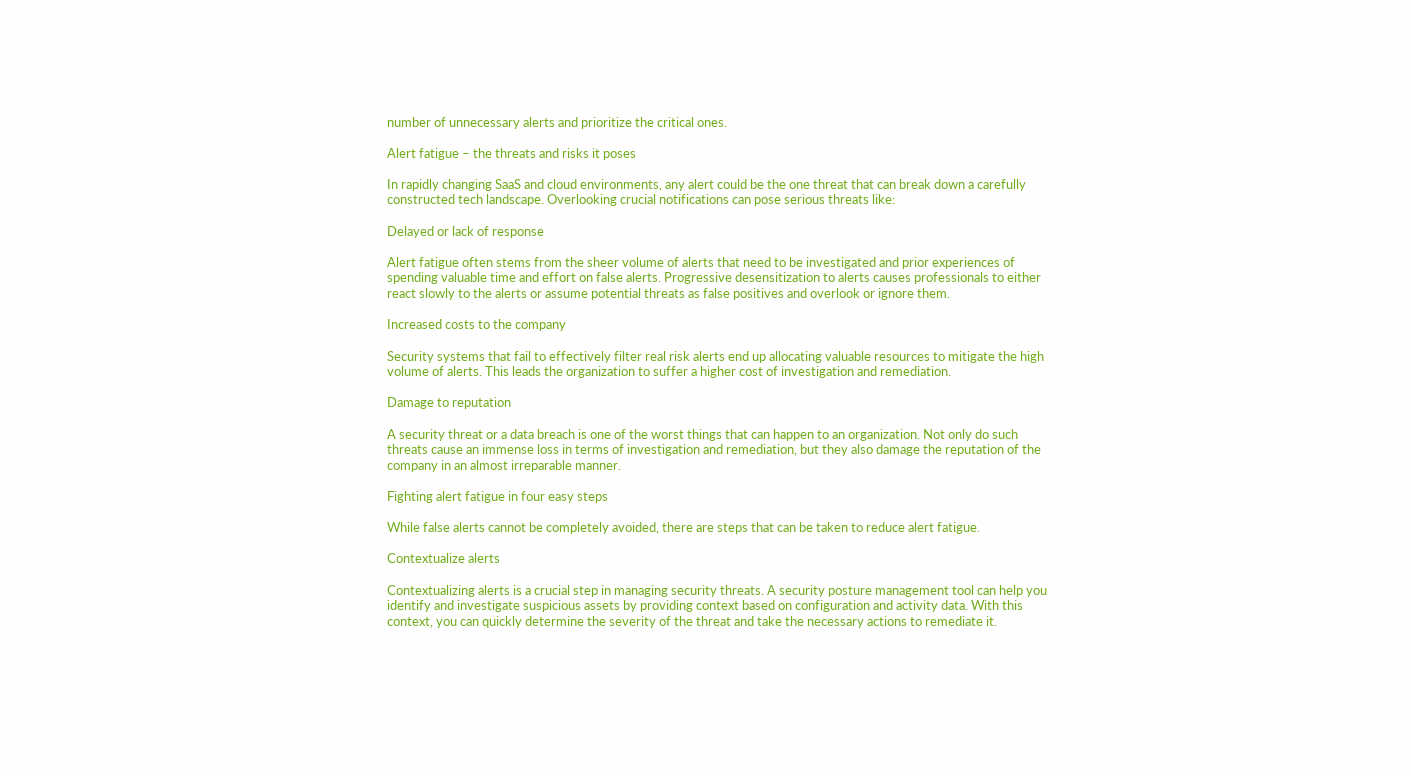number of unnecessary alerts and prioritize the critical ones.

Alert fatigue – the threats and risks it poses

In rapidly changing SaaS and cloud environments, any alert could be the one threat that can break down a carefully constructed tech landscape. Overlooking crucial notifications can pose serious threats like:

Delayed or lack of response

Alert fatigue often stems from the sheer volume of alerts that need to be investigated and prior experiences of spending valuable time and effort on false alerts. Progressive desensitization to alerts causes professionals to either react slowly to the alerts or assume potential threats as false positives and overlook or ignore them.

Increased costs to the company

Security systems that fail to effectively filter real risk alerts end up allocating valuable resources to mitigate the high volume of alerts. This leads the organization to suffer a higher cost of investigation and remediation.

Damage to reputation

A security threat or a data breach is one of the worst things that can happen to an organization. Not only do such threats cause an immense loss in terms of investigation and remediation, but they also damage the reputation of the company in an almost irreparable manner.

Fighting alert fatigue in four easy steps

While false alerts cannot be completely avoided, there are steps that can be taken to reduce alert fatigue.

Contextualize alerts

Contextualizing alerts is a crucial step in managing security threats. A security posture management tool can help you identify and investigate suspicious assets by providing context based on configuration and activity data. With this context, you can quickly determine the severity of the threat and take the necessary actions to remediate it.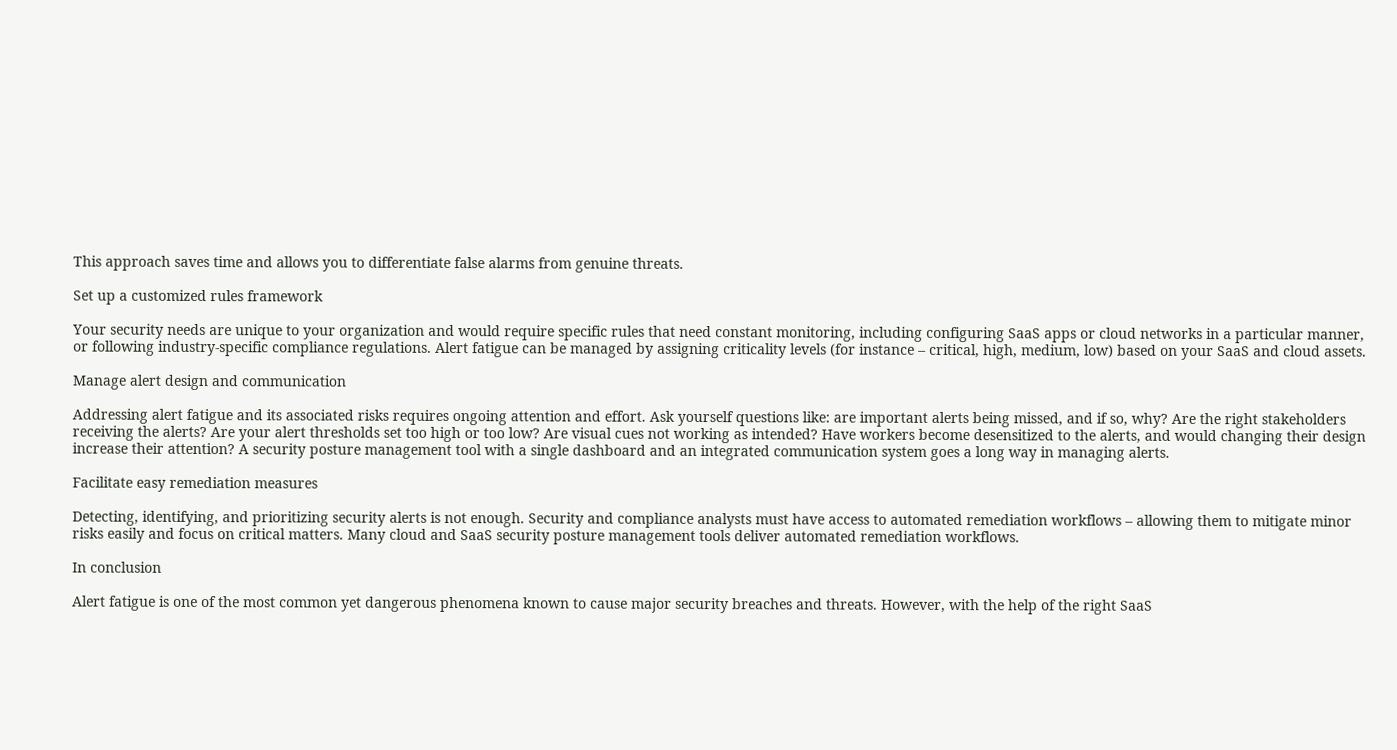This approach saves time and allows you to differentiate false alarms from genuine threats.

Set up a customized rules framework

Your security needs are unique to your organization and would require specific rules that need constant monitoring, including configuring SaaS apps or cloud networks in a particular manner, or following industry-specific compliance regulations. Alert fatigue can be managed by assigning criticality levels (for instance – critical, high, medium, low) based on your SaaS and cloud assets.

Manage alert design and communication

Addressing alert fatigue and its associated risks requires ongoing attention and effort. Ask yourself questions like: are important alerts being missed, and if so, why? Are the right stakeholders receiving the alerts? Are your alert thresholds set too high or too low? Are visual cues not working as intended? Have workers become desensitized to the alerts, and would changing their design increase their attention? A security posture management tool with a single dashboard and an integrated communication system goes a long way in managing alerts.

Facilitate easy remediation measures

Detecting, identifying, and prioritizing security alerts is not enough. Security and compliance analysts must have access to automated remediation workflows – allowing them to mitigate minor risks easily and focus on critical matters. Many cloud and SaaS security posture management tools deliver automated remediation workflows.

In conclusion

Alert fatigue is one of the most common yet dangerous phenomena known to cause major security breaches and threats. However, with the help of the right SaaS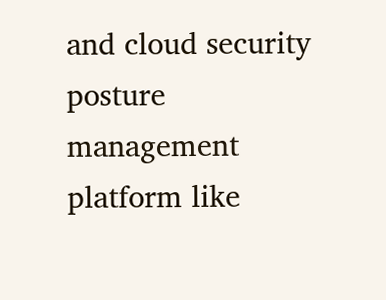and cloud security posture management platform like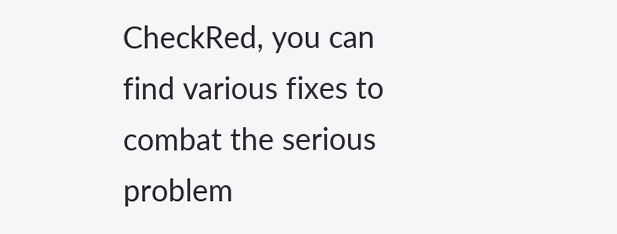CheckRed, you can find various fixes to combat the serious problem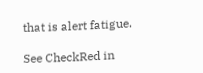that is alert fatigue.

See CheckRed in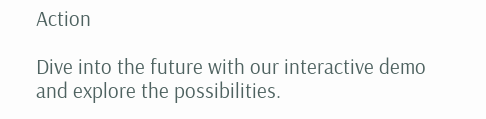Action

Dive into the future with our interactive demo
and explore the possibilities.